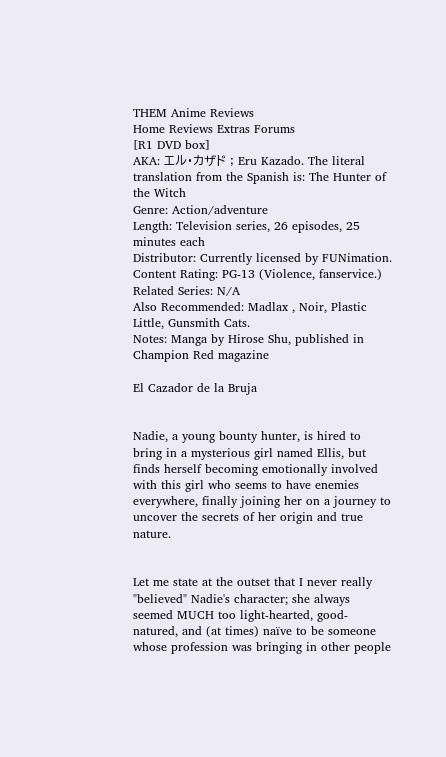THEM Anime Reviews
Home Reviews Extras Forums
[R1 DVD box]
AKA: エル・カザド ; Eru Kazado. The literal translation from the Spanish is: The Hunter of the Witch
Genre: Action/adventure
Length: Television series, 26 episodes, 25 minutes each
Distributor: Currently licensed by FUNimation.
Content Rating: PG-13 (Violence, fanservice.)
Related Series: N/A
Also Recommended: Madlax , Noir, Plastic Little, Gunsmith Cats.
Notes: Manga by Hirose Shu, published in Champion Red magazine

El Cazador de la Bruja


Nadie, a young bounty hunter, is hired to bring in a mysterious girl named Ellis, but finds herself becoming emotionally involved with this girl who seems to have enemies everywhere, finally joining her on a journey to uncover the secrets of her origin and true nature.


Let me state at the outset that I never really "believed" Nadie's character; she always seemed MUCH too light-hearted, good-natured, and (at times) naïve to be someone whose profession was bringing in other people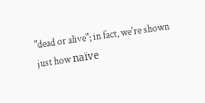"dead or alive"; in fact, we're shown just how naïve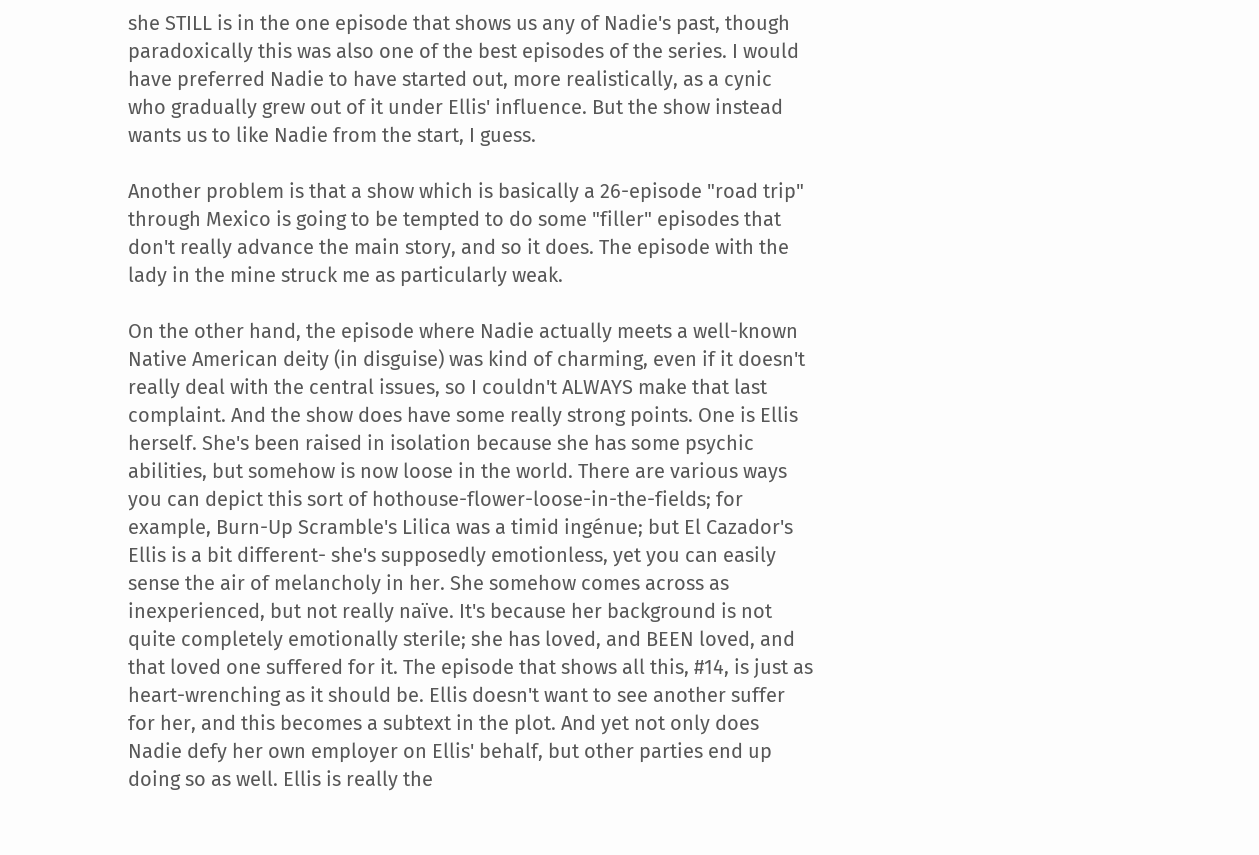she STILL is in the one episode that shows us any of Nadie's past, though paradoxically this was also one of the best episodes of the series. I would have preferred Nadie to have started out, more realistically, as a cynic who gradually grew out of it under Ellis' influence. But the show instead wants us to like Nadie from the start, I guess.

Another problem is that a show which is basically a 26-episode "road trip" through Mexico is going to be tempted to do some "filler" episodes that don't really advance the main story, and so it does. The episode with the lady in the mine struck me as particularly weak.

On the other hand, the episode where Nadie actually meets a well-known Native American deity (in disguise) was kind of charming, even if it doesn't really deal with the central issues, so I couldn't ALWAYS make that last complaint. And the show does have some really strong points. One is Ellis herself. She's been raised in isolation because she has some psychic abilities, but somehow is now loose in the world. There are various ways you can depict this sort of hothouse-flower-loose-in-the-fields; for example, Burn-Up Scramble's Lilica was a timid ingénue; but El Cazador's Ellis is a bit different- she's supposedly emotionless, yet you can easily sense the air of melancholy in her. She somehow comes across as inexperienced, but not really naïve. It's because her background is not quite completely emotionally sterile; she has loved, and BEEN loved, and that loved one suffered for it. The episode that shows all this, #14, is just as heart-wrenching as it should be. Ellis doesn't want to see another suffer for her, and this becomes a subtext in the plot. And yet not only does Nadie defy her own employer on Ellis' behalf, but other parties end up doing so as well. Ellis is really the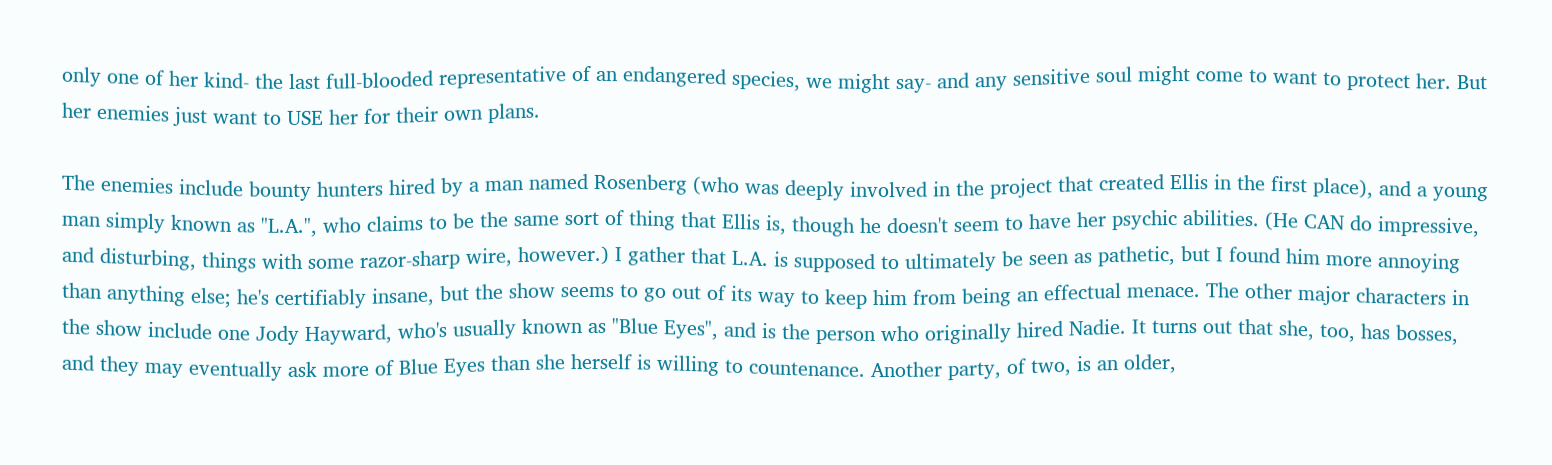only one of her kind- the last full-blooded representative of an endangered species, we might say- and any sensitive soul might come to want to protect her. But her enemies just want to USE her for their own plans.

The enemies include bounty hunters hired by a man named Rosenberg (who was deeply involved in the project that created Ellis in the first place), and a young man simply known as "L.A.", who claims to be the same sort of thing that Ellis is, though he doesn't seem to have her psychic abilities. (He CAN do impressive, and disturbing, things with some razor-sharp wire, however.) I gather that L.A. is supposed to ultimately be seen as pathetic, but I found him more annoying than anything else; he's certifiably insane, but the show seems to go out of its way to keep him from being an effectual menace. The other major characters in the show include one Jody Hayward, who's usually known as "Blue Eyes", and is the person who originally hired Nadie. It turns out that she, too, has bosses, and they may eventually ask more of Blue Eyes than she herself is willing to countenance. Another party, of two, is an older,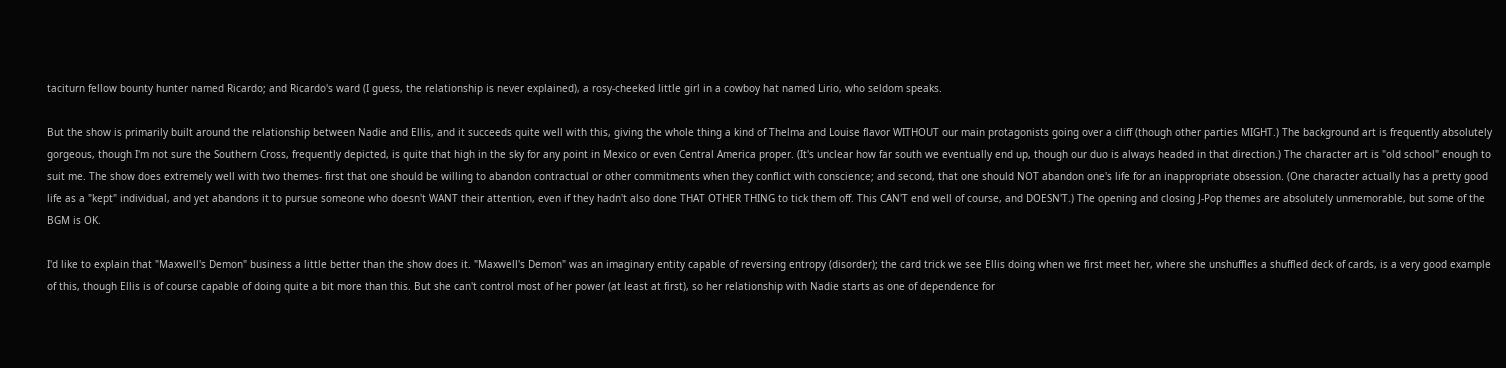taciturn fellow bounty hunter named Ricardo; and Ricardo's ward (I guess, the relationship is never explained), a rosy-cheeked little girl in a cowboy hat named Lirio, who seldom speaks.

But the show is primarily built around the relationship between Nadie and Ellis, and it succeeds quite well with this, giving the whole thing a kind of Thelma and Louise flavor WITHOUT our main protagonists going over a cliff (though other parties MIGHT.) The background art is frequently absolutely gorgeous, though I'm not sure the Southern Cross, frequently depicted, is quite that high in the sky for any point in Mexico or even Central America proper. (It's unclear how far south we eventually end up, though our duo is always headed in that direction.) The character art is "old school" enough to suit me. The show does extremely well with two themes- first that one should be willing to abandon contractual or other commitments when they conflict with conscience; and second, that one should NOT abandon one's life for an inappropriate obsession. (One character actually has a pretty good life as a "kept" individual, and yet abandons it to pursue someone who doesn't WANT their attention, even if they hadn't also done THAT OTHER THING to tick them off. This CAN'T end well of course, and DOESN'T.) The opening and closing J-Pop themes are absolutely unmemorable, but some of the BGM is OK.

I'd like to explain that "Maxwell's Demon" business a little better than the show does it. "Maxwell's Demon" was an imaginary entity capable of reversing entropy (disorder); the card trick we see Ellis doing when we first meet her, where she unshuffles a shuffled deck of cards, is a very good example of this, though Ellis is of course capable of doing quite a bit more than this. But she can't control most of her power (at least at first), so her relationship with Nadie starts as one of dependence for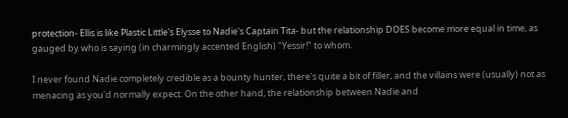protection- Ellis is like Plastic Little's Elysse to Nadie's Captain Tita- but the relationship DOES become more equal in time, as gauged by who is saying (in charmingly accented English) "Yessir!" to whom.

I never found Nadie completely credible as a bounty hunter, there's quite a bit of filler, and the villains were (usually) not as menacing as you'd normally expect. On the other hand, the relationship between Nadie and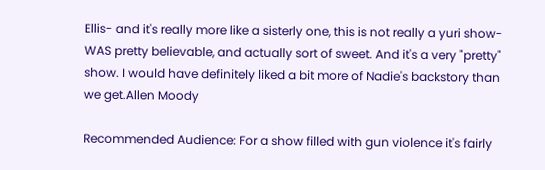Ellis- and it's really more like a sisterly one, this is not really a yuri show- WAS pretty believable, and actually sort of sweet. And it's a very "pretty" show. I would have definitely liked a bit more of Nadie's backstory than we get.Allen Moody

Recommended Audience: For a show filled with gun violence it's fairly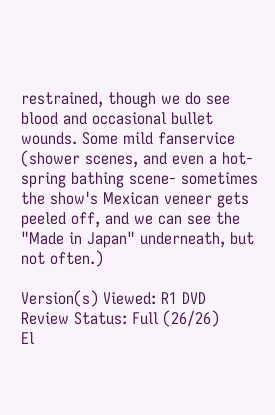restrained, though we do see blood and occasional bullet wounds. Some mild fanservice (shower scenes, and even a hot-spring bathing scene- sometimes the show's Mexican veneer gets peeled off, and we can see the "Made in Japan" underneath, but not often.)

Version(s) Viewed: R1 DVD
Review Status: Full (26/26)
El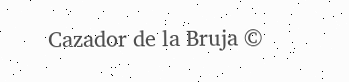Cazador de la Bruja ©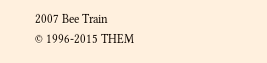2007 Bee Train
© 1996-2015 THEM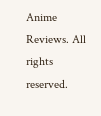Anime Reviews. All rights reserved.